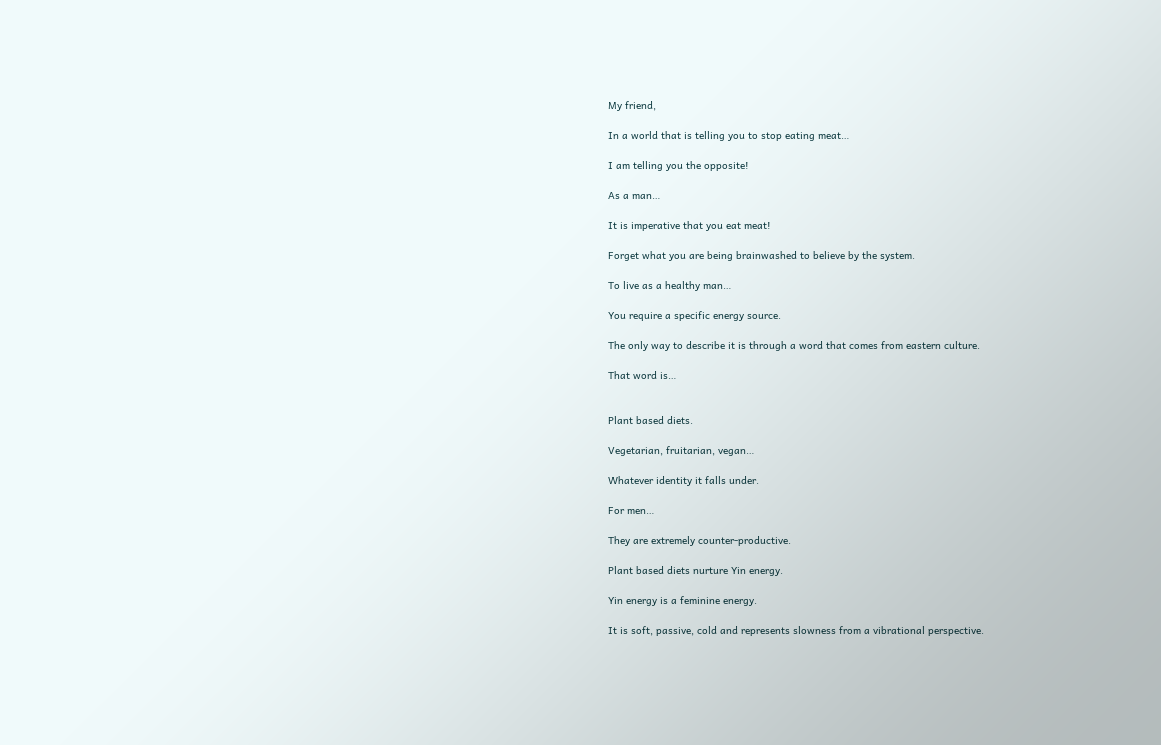My friend,

In a world that is telling you to stop eating meat…

I am telling you the opposite!

As a man…

It is imperative that you eat meat!

Forget what you are being brainwashed to believe by the system.

To live as a healthy man…

You require a specific energy source.

The only way to describe it is through a word that comes from eastern culture.

That word is…


Plant based diets.

Vegetarian, fruitarian, vegan…

Whatever identity it falls under.

For men…

They are extremely counter-productive.

Plant based diets nurture Yin energy.

Yin energy is a feminine energy.

It is soft, passive, cold and represents slowness from a vibrational perspective.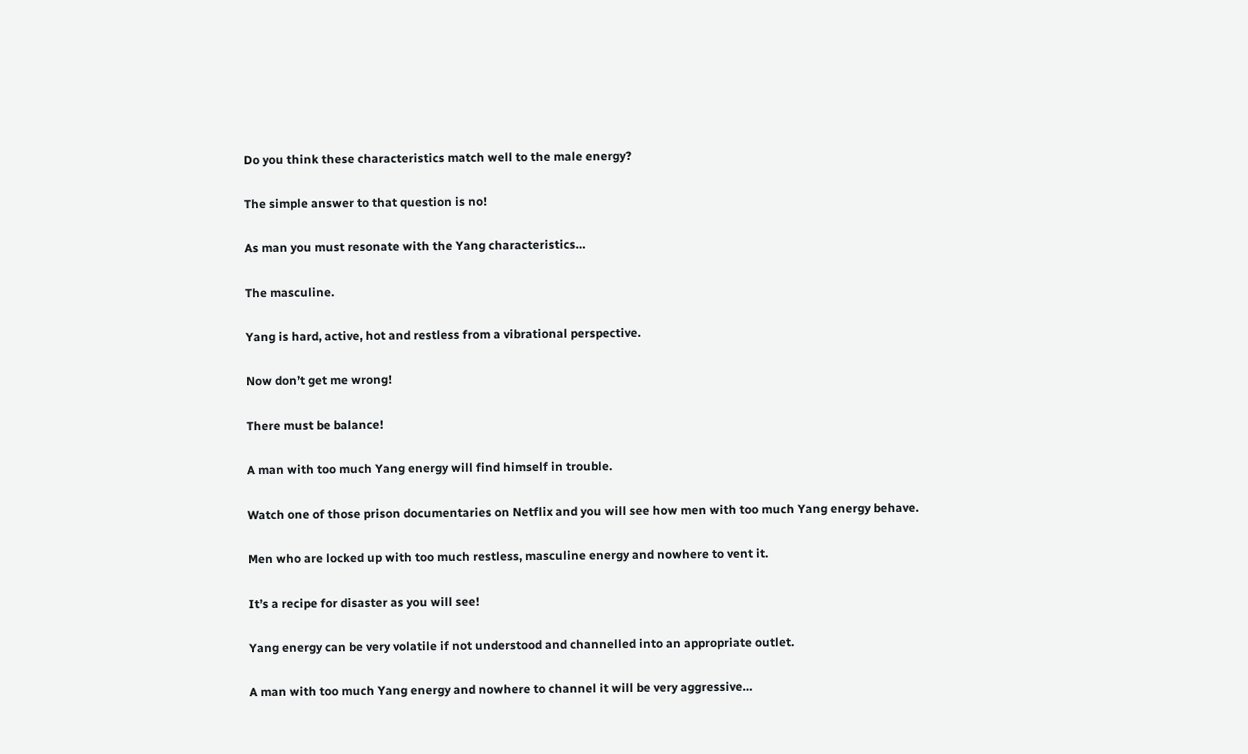Do you think these characteristics match well to the male energy?

The simple answer to that question is no!

As man you must resonate with the Yang characteristics…

The masculine.

Yang is hard, active, hot and restless from a vibrational perspective.

Now don’t get me wrong!

There must be balance!

A man with too much Yang energy will find himself in trouble.

Watch one of those prison documentaries on Netflix and you will see how men with too much Yang energy behave.

Men who are locked up with too much restless, masculine energy and nowhere to vent it.

It’s a recipe for disaster as you will see!

Yang energy can be very volatile if not understood and channelled into an appropriate outlet.

A man with too much Yang energy and nowhere to channel it will be very aggressive…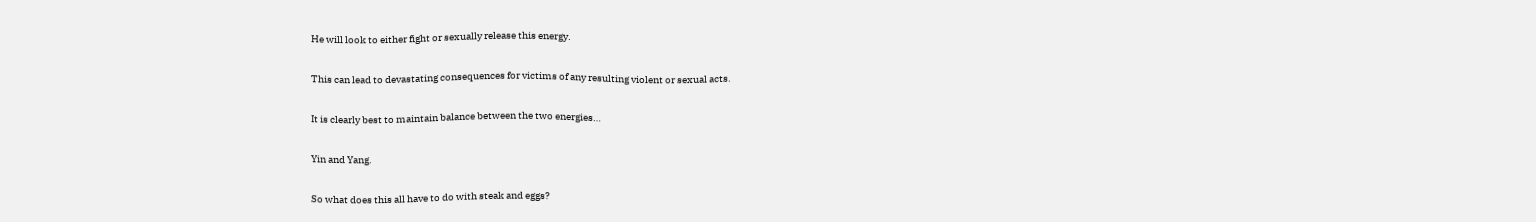He will look to either fight or sexually release this energy.

This can lead to devastating consequences for victims of any resulting violent or sexual acts.

It is clearly best to maintain balance between the two energies…

Yin and Yang.

So what does this all have to do with steak and eggs?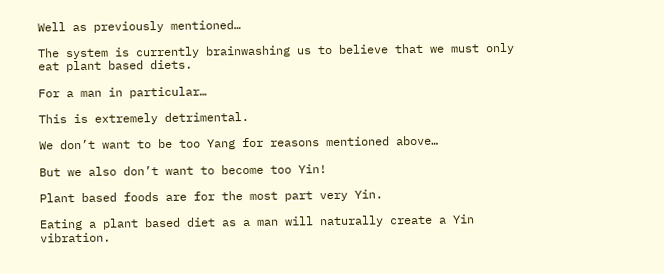Well as previously mentioned…

The system is currently brainwashing us to believe that we must only eat plant based diets.

For a man in particular…

This is extremely detrimental.

We don’t want to be too Yang for reasons mentioned above…

But we also don’t want to become too Yin!

Plant based foods are for the most part very Yin.

Eating a plant based diet as a man will naturally create a Yin vibration.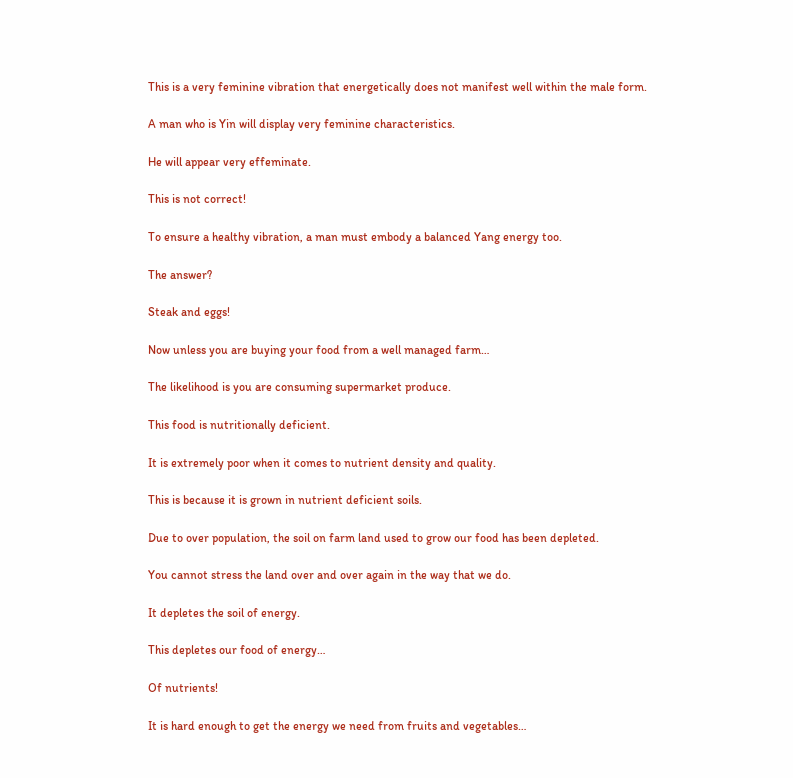This is a very feminine vibration that energetically does not manifest well within the male form.

A man who is Yin will display very feminine characteristics.

He will appear very effeminate.

This is not correct!

To ensure a healthy vibration, a man must embody a balanced Yang energy too.

The answer?

Steak and eggs!

Now unless you are buying your food from a well managed farm…

The likelihood is you are consuming supermarket produce.

This food is nutritionally deficient.

It is extremely poor when it comes to nutrient density and quality.

This is because it is grown in nutrient deficient soils.

Due to over population, the soil on farm land used to grow our food has been depleted.

You cannot stress the land over and over again in the way that we do.

It depletes the soil of energy.

This depletes our food of energy…

Of nutrients!

It is hard enough to get the energy we need from fruits and vegetables…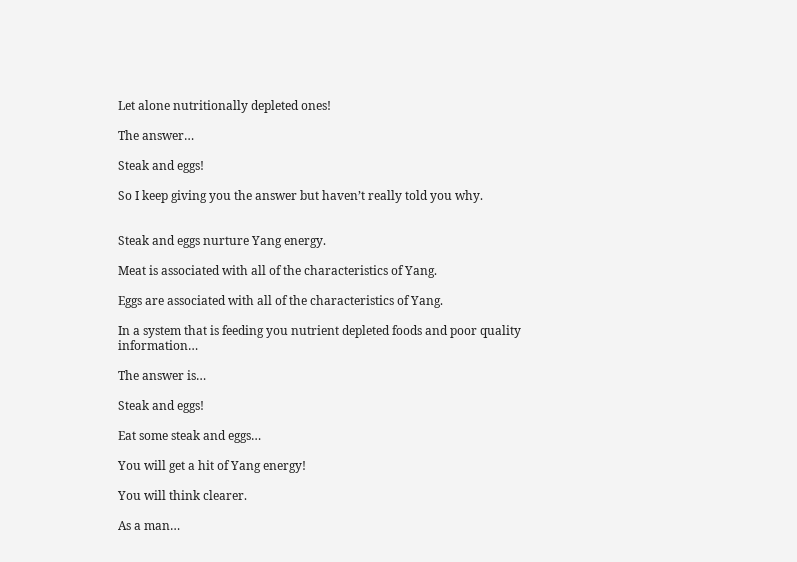Let alone nutritionally depleted ones!

The answer…

Steak and eggs!

So I keep giving you the answer but haven’t really told you why.


Steak and eggs nurture Yang energy.

Meat is associated with all of the characteristics of Yang.

Eggs are associated with all of the characteristics of Yang.

In a system that is feeding you nutrient depleted foods and poor quality information…

The answer is…

Steak and eggs!

Eat some steak and eggs…

You will get a hit of Yang energy!

You will think clearer.

As a man…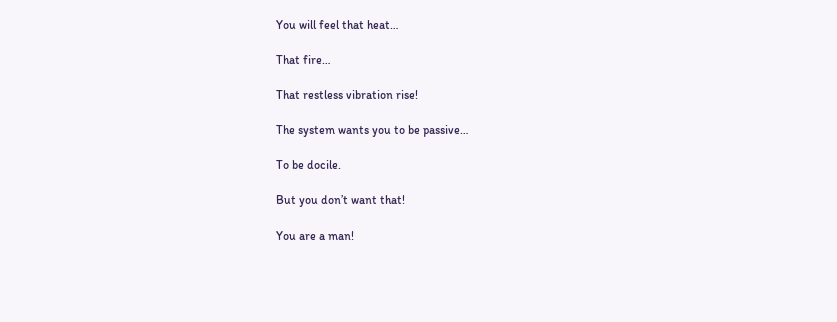You will feel that heat…

That fire…

That restless vibration rise!

The system wants you to be passive…

To be docile.

But you don’t want that!

You are a man!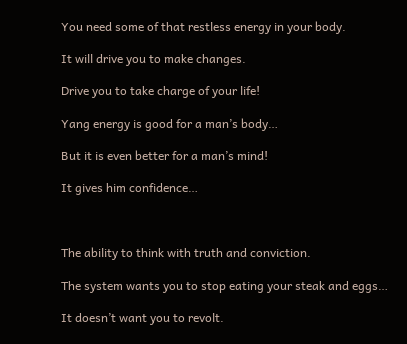You need some of that restless energy in your body.

It will drive you to make changes.

Drive you to take charge of your life!

Yang energy is good for a man’s body…

But it is even better for a man’s mind!

It gives him confidence…



The ability to think with truth and conviction.

The system wants you to stop eating your steak and eggs…

It doesn’t want you to revolt.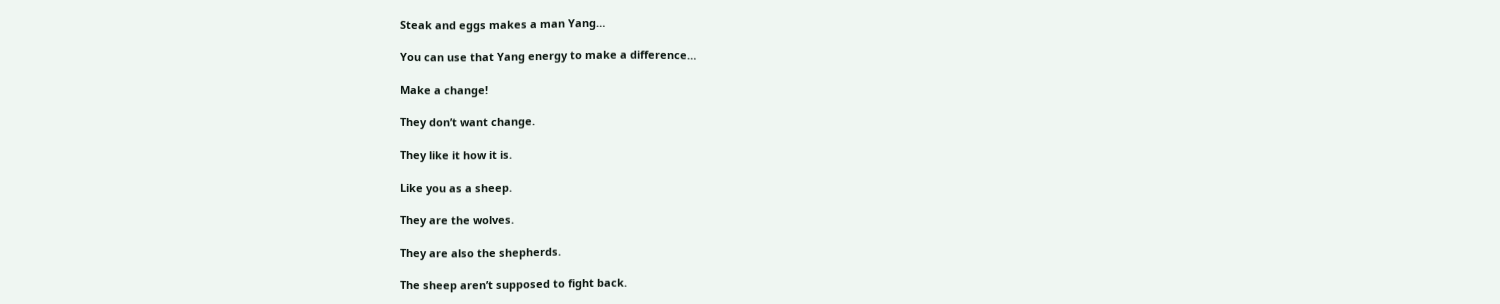Steak and eggs makes a man Yang…

You can use that Yang energy to make a difference…

Make a change!

They don’t want change.

They like it how it is.

Like you as a sheep.

They are the wolves.

They are also the shepherds.

The sheep aren’t supposed to fight back.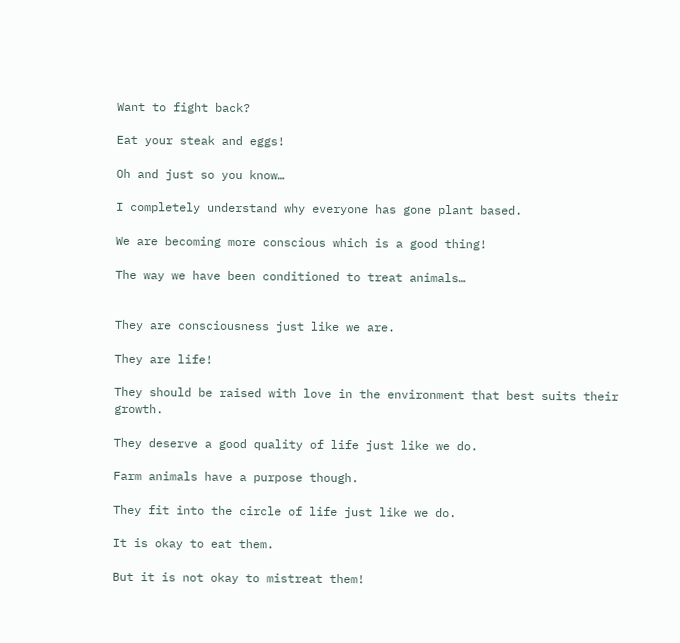Want to fight back?

Eat your steak and eggs!

Oh and just so you know…

I completely understand why everyone has gone plant based.

We are becoming more conscious which is a good thing!

The way we have been conditioned to treat animals…


They are consciousness just like we are.

They are life!

They should be raised with love in the environment that best suits their growth.

They deserve a good quality of life just like we do.

Farm animals have a purpose though.

They fit into the circle of life just like we do.

It is okay to eat them.

But it is not okay to mistreat them!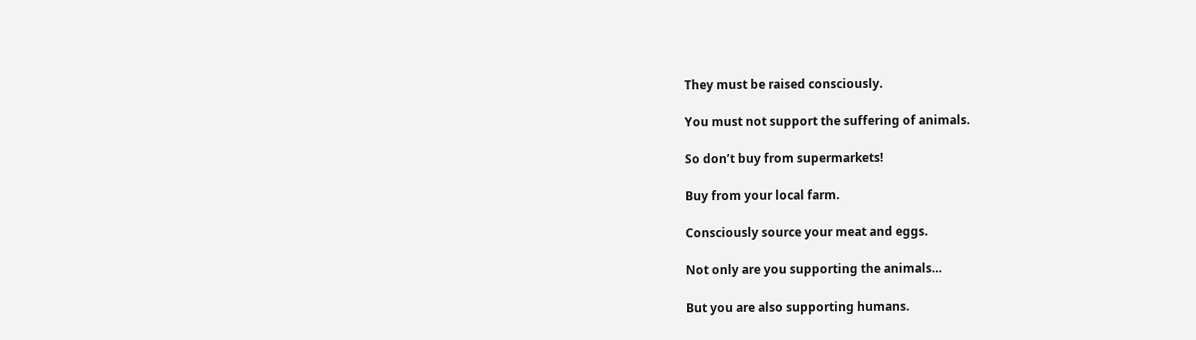They must be raised consciously.

You must not support the suffering of animals.

So don’t buy from supermarkets!

Buy from your local farm.

Consciously source your meat and eggs.

Not only are you supporting the animals…

But you are also supporting humans.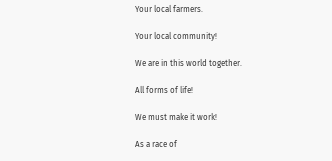Your local farmers.

Your local community!

We are in this world together.

All forms of life!

We must make it work!

As a race of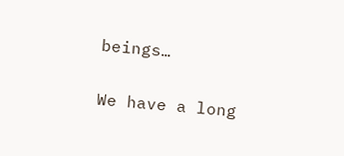beings…

We have a long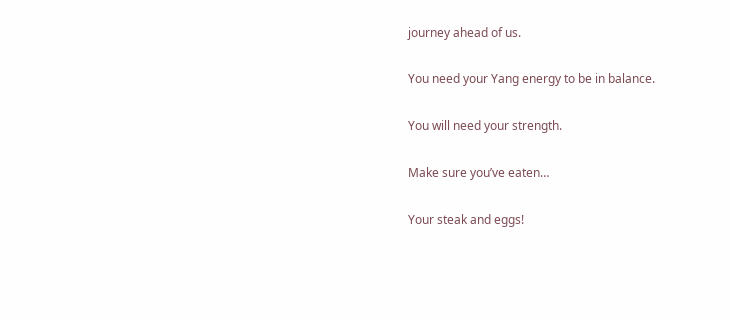journey ahead of us.

You need your Yang energy to be in balance.

You will need your strength.

Make sure you’ve eaten…

Your steak and eggs!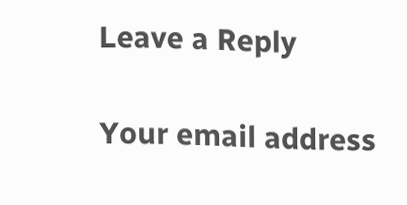Leave a Reply

Your email address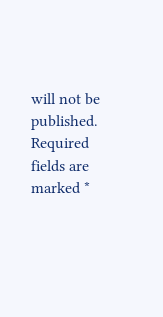will not be published. Required fields are marked *